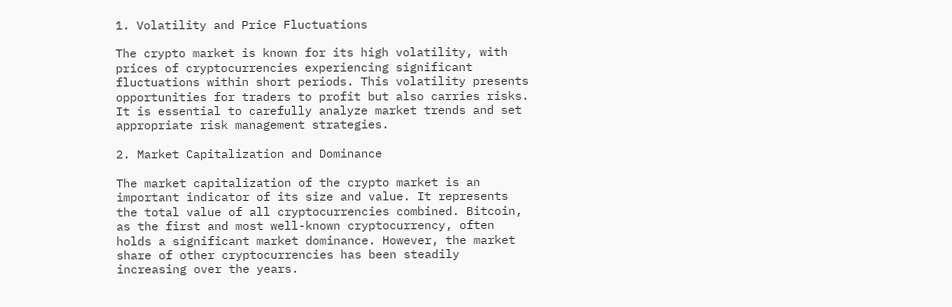1. Volatility and Price Fluctuations

The crypto market is known for its high volatility, with prices of cryptocurrencies experiencing significant fluctuations within short periods. This volatility presents opportunities for traders to profit but also carries risks. It is essential to carefully analyze market trends and set appropriate risk management strategies.

2. Market Capitalization and Dominance

The market capitalization of the crypto market is an important indicator of its size and value. It represents the total value of all cryptocurrencies combined. Bitcoin, as the first and most well-known cryptocurrency, often holds a significant market dominance. However, the market share of other cryptocurrencies has been steadily increasing over the years.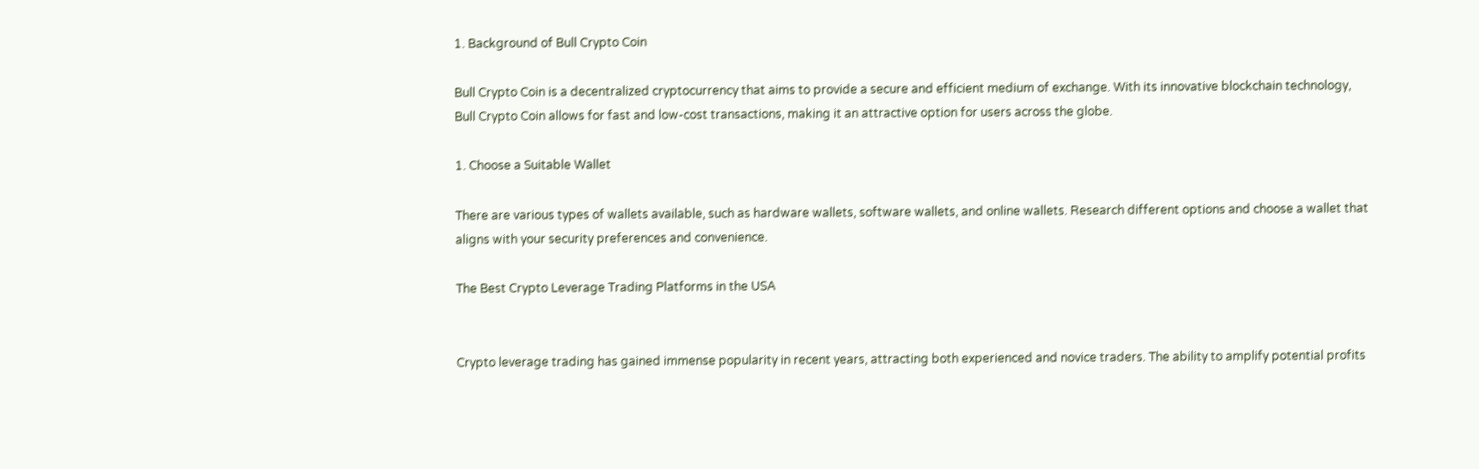1. Background of Bull Crypto Coin

Bull Crypto Coin is a decentralized cryptocurrency that aims to provide a secure and efficient medium of exchange. With its innovative blockchain technology, Bull Crypto Coin allows for fast and low-cost transactions, making it an attractive option for users across the globe.

1. Choose a Suitable Wallet

There are various types of wallets available, such as hardware wallets, software wallets, and online wallets. Research different options and choose a wallet that aligns with your security preferences and convenience.

The Best Crypto Leverage Trading Platforms in the USA


Crypto leverage trading has gained immense popularity in recent years, attracting both experienced and novice traders. The ability to amplify potential profits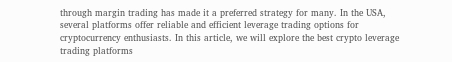through margin trading has made it a preferred strategy for many. In the USA, several platforms offer reliable and efficient leverage trading options for cryptocurrency enthusiasts. In this article, we will explore the best crypto leverage trading platforms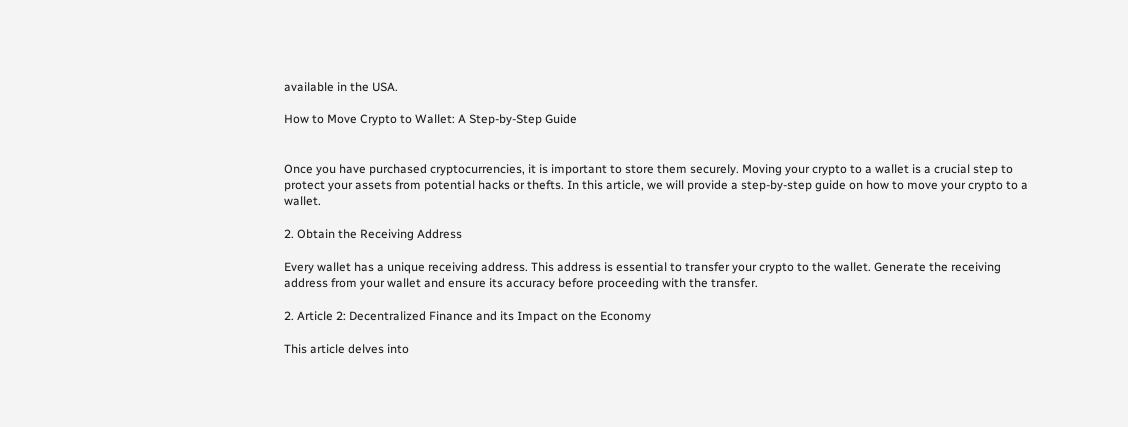available in the USA.

How to Move Crypto to Wallet: A Step-by-Step Guide


Once you have purchased cryptocurrencies, it is important to store them securely. Moving your crypto to a wallet is a crucial step to protect your assets from potential hacks or thefts. In this article, we will provide a step-by-step guide on how to move your crypto to a wallet.

2. Obtain the Receiving Address

Every wallet has a unique receiving address. This address is essential to transfer your crypto to the wallet. Generate the receiving address from your wallet and ensure its accuracy before proceeding with the transfer.

2. Article 2: Decentralized Finance and its Impact on the Economy

This article delves into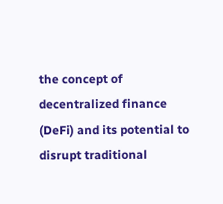the concept of decentralized finance (DeFi) and its potential to disrupt traditional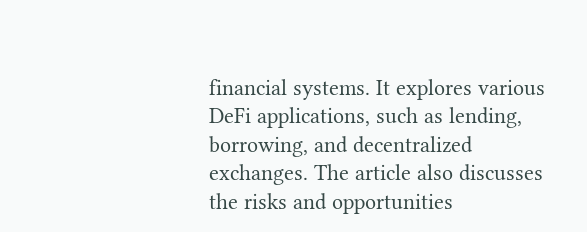financial systems. It explores various DeFi applications, such as lending, borrowing, and decentralized exchanges. The article also discusses the risks and opportunities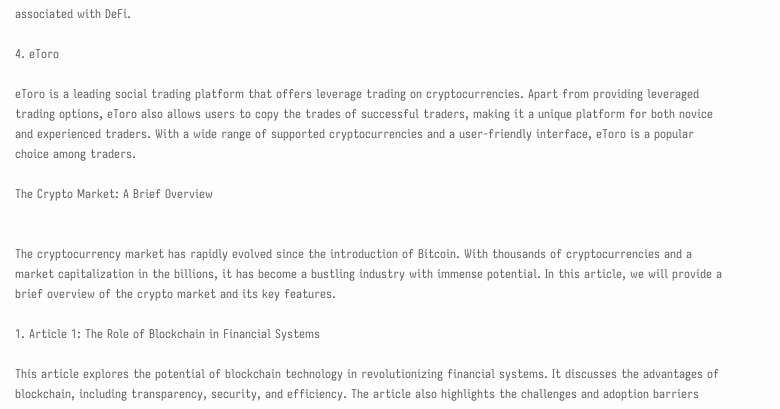associated with DeFi.

4. eToro

eToro is a leading social trading platform that offers leverage trading on cryptocurrencies. Apart from providing leveraged trading options, eToro also allows users to copy the trades of successful traders, making it a unique platform for both novice and experienced traders. With a wide range of supported cryptocurrencies and a user-friendly interface, eToro is a popular choice among traders.

The Crypto Market: A Brief Overview


The cryptocurrency market has rapidly evolved since the introduction of Bitcoin. With thousands of cryptocurrencies and a market capitalization in the billions, it has become a bustling industry with immense potential. In this article, we will provide a brief overview of the crypto market and its key features.

1. Article 1: The Role of Blockchain in Financial Systems

This article explores the potential of blockchain technology in revolutionizing financial systems. It discusses the advantages of blockchain, including transparency, security, and efficiency. The article also highlights the challenges and adoption barriers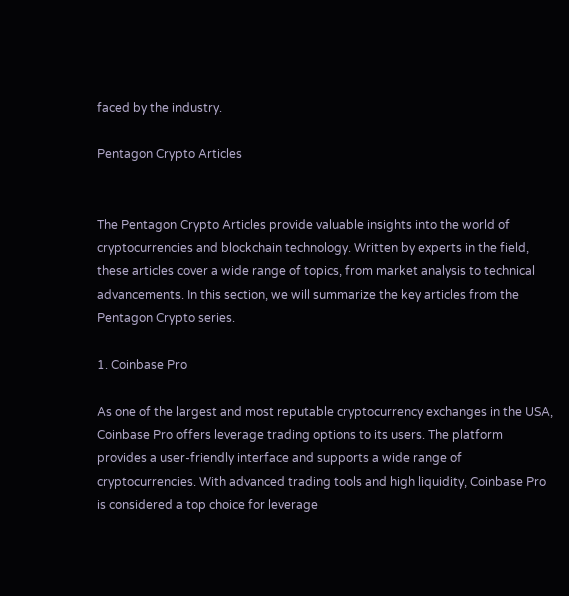faced by the industry.

Pentagon Crypto Articles


The Pentagon Crypto Articles provide valuable insights into the world of cryptocurrencies and blockchain technology. Written by experts in the field, these articles cover a wide range of topics, from market analysis to technical advancements. In this section, we will summarize the key articles from the Pentagon Crypto series.

1. Coinbase Pro

As one of the largest and most reputable cryptocurrency exchanges in the USA, Coinbase Pro offers leverage trading options to its users. The platform provides a user-friendly interface and supports a wide range of cryptocurrencies. With advanced trading tools and high liquidity, Coinbase Pro is considered a top choice for leverage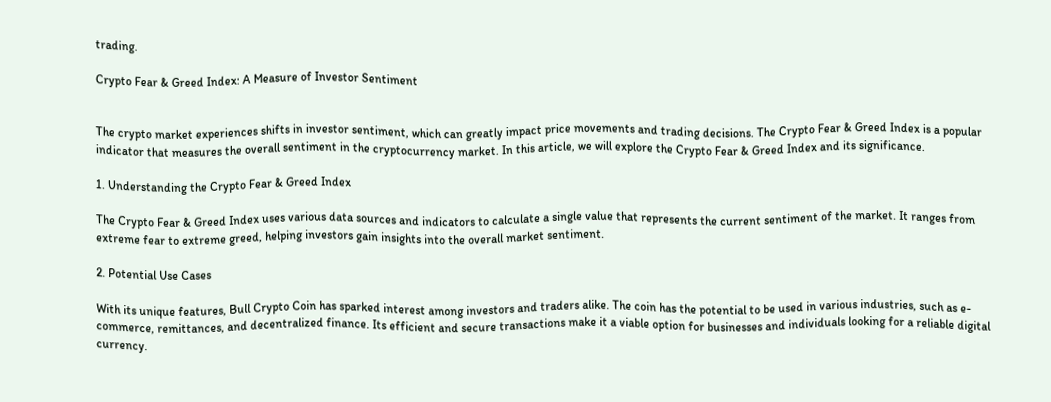trading.

Crypto Fear & Greed Index: A Measure of Investor Sentiment


The crypto market experiences shifts in investor sentiment, which can greatly impact price movements and trading decisions. The Crypto Fear & Greed Index is a popular indicator that measures the overall sentiment in the cryptocurrency market. In this article, we will explore the Crypto Fear & Greed Index and its significance.

1. Understanding the Crypto Fear & Greed Index

The Crypto Fear & Greed Index uses various data sources and indicators to calculate a single value that represents the current sentiment of the market. It ranges from extreme fear to extreme greed, helping investors gain insights into the overall market sentiment.

2. Potential Use Cases

With its unique features, Bull Crypto Coin has sparked interest among investors and traders alike. The coin has the potential to be used in various industries, such as e-commerce, remittances, and decentralized finance. Its efficient and secure transactions make it a viable option for businesses and individuals looking for a reliable digital currency.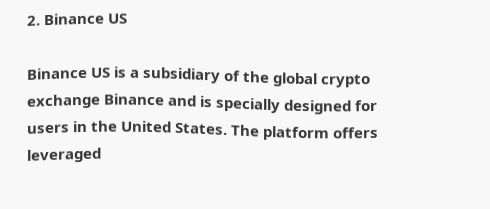2. Binance US

Binance US is a subsidiary of the global crypto exchange Binance and is specially designed for users in the United States. The platform offers leveraged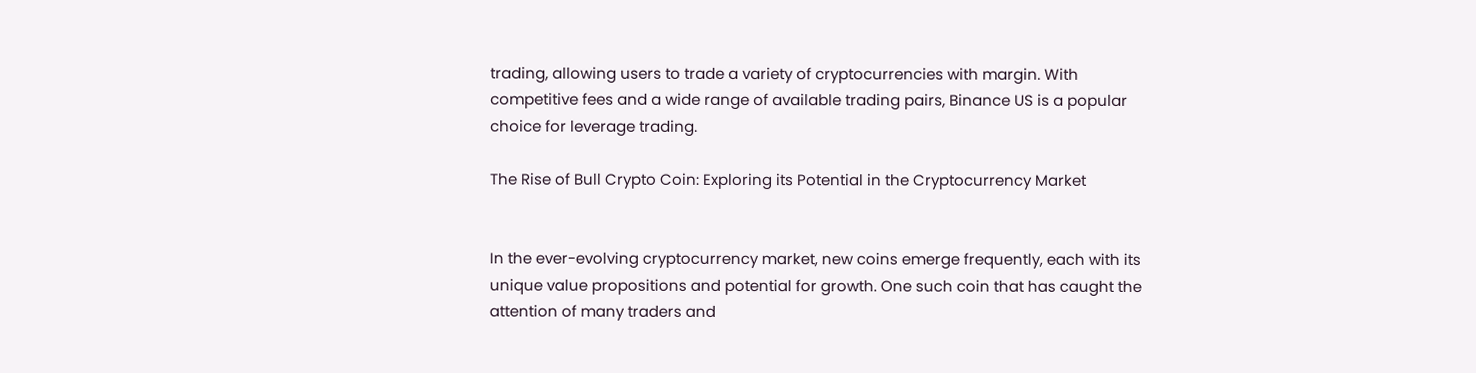trading, allowing users to trade a variety of cryptocurrencies with margin. With competitive fees and a wide range of available trading pairs, Binance US is a popular choice for leverage trading.

The Rise of Bull Crypto Coin: Exploring its Potential in the Cryptocurrency Market


In the ever-evolving cryptocurrency market, new coins emerge frequently, each with its unique value propositions and potential for growth. One such coin that has caught the attention of many traders and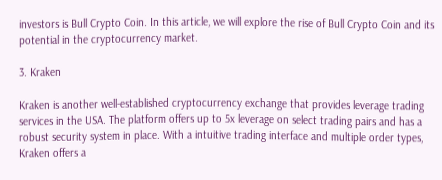investors is Bull Crypto Coin. In this article, we will explore the rise of Bull Crypto Coin and its potential in the cryptocurrency market.

3. Kraken

Kraken is another well-established cryptocurrency exchange that provides leverage trading services in the USA. The platform offers up to 5x leverage on select trading pairs and has a robust security system in place. With a intuitive trading interface and multiple order types, Kraken offers a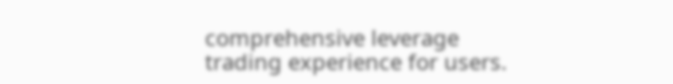comprehensive leverage trading experience for users.